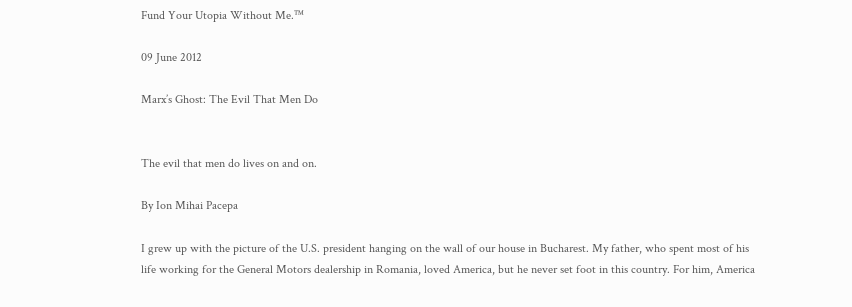Fund Your Utopia Without Me.™

09 June 2012

Marx’s Ghost: The Evil That Men Do


The evil that men do lives on and on.

By Ion Mihai Pacepa

I grew up with the picture of the U.S. president hanging on the wall of our house in Bucharest. My father, who spent most of his life working for the General Motors dealership in Romania, loved America, but he never set foot in this country. For him, America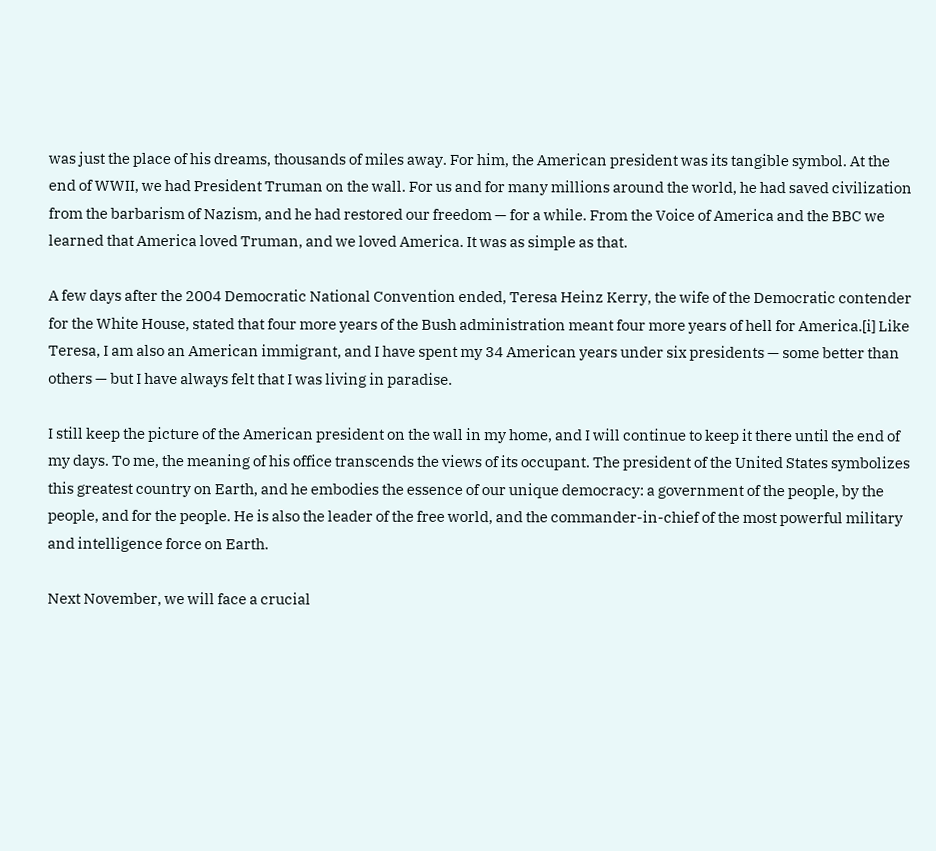was just the place of his dreams, thousands of miles away. For him, the American president was its tangible symbol. At the end of WWII, we had President Truman on the wall. For us and for many millions around the world, he had saved civilization from the barbarism of Nazism, and he had restored our freedom — for a while. From the Voice of America and the BBC we learned that America loved Truman, and we loved America. It was as simple as that.

A few days after the 2004 Democratic National Convention ended, Teresa Heinz Kerry, the wife of the Democratic contender for the White House, stated that four more years of the Bush administration meant four more years of hell for America.[i] Like Teresa, I am also an American immigrant, and I have spent my 34 American years under six presidents — some better than others — but I have always felt that I was living in paradise.

I still keep the picture of the American president on the wall in my home, and I will continue to keep it there until the end of my days. To me, the meaning of his office transcends the views of its occupant. The president of the United States symbolizes this greatest country on Earth, and he embodies the essence of our unique democracy: a government of the people, by the people, and for the people. He is also the leader of the free world, and the commander-in-chief of the most powerful military and intelligence force on Earth.

Next November, we will face a crucial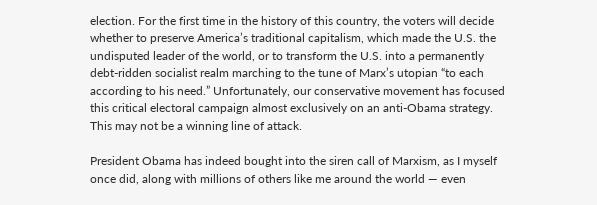election. For the first time in the history of this country, the voters will decide whether to preserve America’s traditional capitalism, which made the U.S. the undisputed leader of the world, or to transform the U.S. into a permanently debt-ridden socialist realm marching to the tune of Marx’s utopian “to each according to his need.” Unfortunately, our conservative movement has focused this critical electoral campaign almost exclusively on an anti-Obama strategy. This may not be a winning line of attack.

President Obama has indeed bought into the siren call of Marxism, as I myself once did, along with millions of others like me around the world — even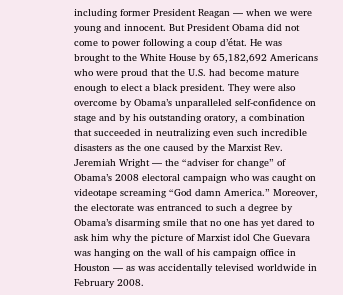including former President Reagan — when we were young and innocent. But President Obama did not come to power following a coup d’état. He was brought to the White House by 65,182,692 Americans who were proud that the U.S. had become mature enough to elect a black president. They were also overcome by Obama’s unparalleled self-confidence on stage and by his outstanding oratory, a combination that succeeded in neutralizing even such incredible disasters as the one caused by the Marxist Rev. Jeremiah Wright — the “adviser for change” of Obama’s 2008 electoral campaign who was caught on videotape screaming “God damn America.” Moreover, the electorate was entranced to such a degree by Obama’s disarming smile that no one has yet dared to ask him why the picture of Marxist idol Che Guevara was hanging on the wall of his campaign office in Houston — as was accidentally televised worldwide in February 2008.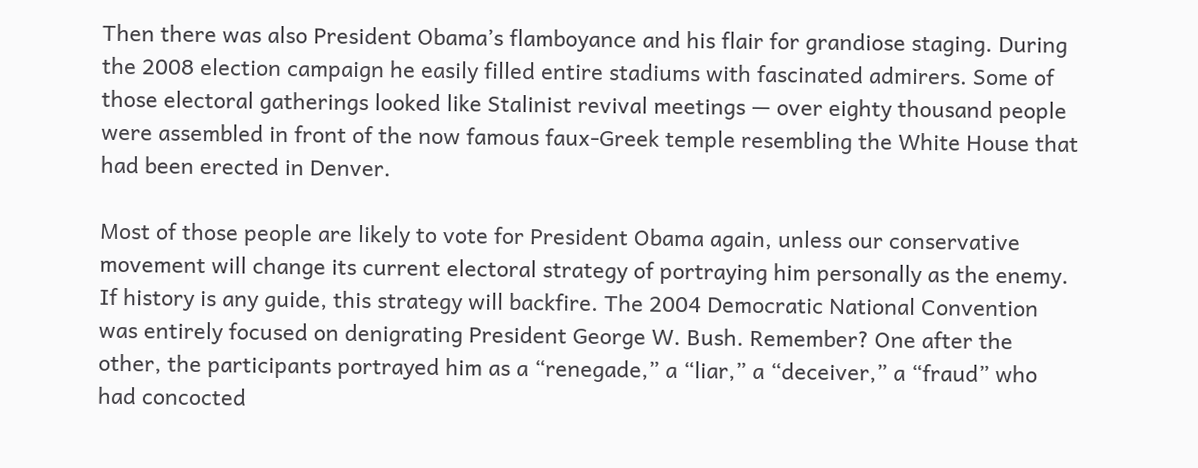Then there was also President Obama’s flamboyance and his flair for grandiose staging. During the 2008 election campaign he easily filled entire stadiums with fascinated admirers. Some of those electoral gatherings looked like Stalinist revival meetings — over eighty thousand people were assembled in front of the now famous faux-Greek temple resembling the White House that had been erected in Denver.

Most of those people are likely to vote for President Obama again, unless our conservative movement will change its current electoral strategy of portraying him personally as the enemy. If history is any guide, this strategy will backfire. The 2004 Democratic National Convention was entirely focused on denigrating President George W. Bush. Remember? One after the other, the participants portrayed him as a “renegade,” a “liar,” a “deceiver,” a “fraud” who had concocted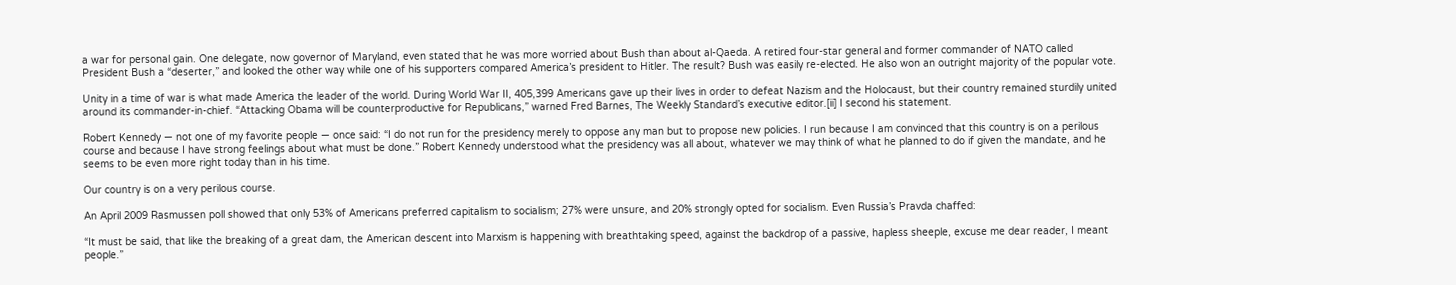a war for personal gain. One delegate, now governor of Maryland, even stated that he was more worried about Bush than about al-Qaeda. A retired four-star general and former commander of NATO called President Bush a “deserter,” and looked the other way while one of his supporters compared America’s president to Hitler. The result? Bush was easily re-elected. He also won an outright majority of the popular vote.

Unity in a time of war is what made America the leader of the world. During World War II, 405,399 Americans gave up their lives in order to defeat Nazism and the Holocaust, but their country remained sturdily united around its commander-in-chief. “Attacking Obama will be counterproductive for Republicans,” warned Fred Barnes, The Weekly Standard’s executive editor.[ii] I second his statement.

Robert Kennedy — not one of my favorite people — once said: “I do not run for the presidency merely to oppose any man but to propose new policies. I run because I am convinced that this country is on a perilous course and because I have strong feelings about what must be done.” Robert Kennedy understood what the presidency was all about, whatever we may think of what he planned to do if given the mandate, and he seems to be even more right today than in his time.

Our country is on a very perilous course.

An April 2009 Rasmussen poll showed that only 53% of Americans preferred capitalism to socialism; 27% were unsure, and 20% strongly opted for socialism. Even Russia’s Pravda chaffed:

“It must be said, that like the breaking of a great dam, the American descent into Marxism is happening with breathtaking speed, against the backdrop of a passive, hapless sheeple, excuse me dear reader, I meant people.”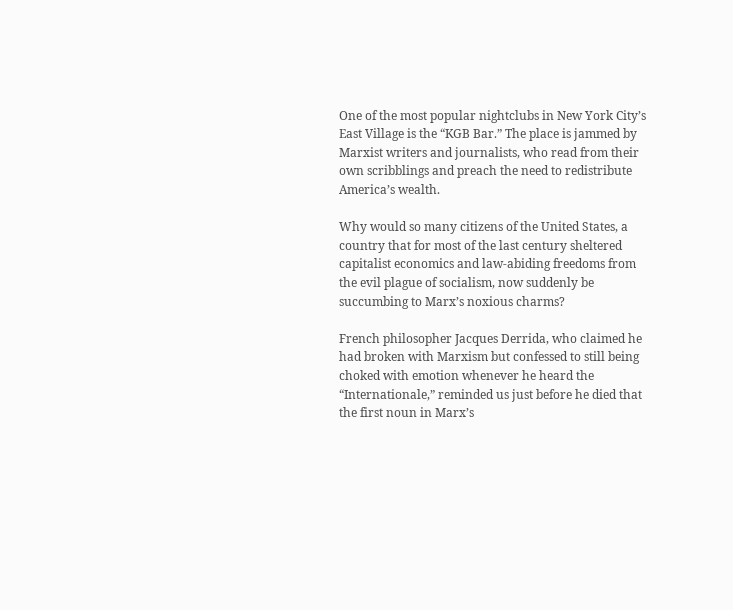One of the most popular nightclubs in New York City’s East Village is the “KGB Bar.” The place is jammed by Marxist writers and journalists, who read from their own scribblings and preach the need to redistribute America’s wealth.

Why would so many citizens of the United States, a country that for most of the last century sheltered capitalist economics and law-abiding freedoms from the evil plague of socialism, now suddenly be succumbing to Marx’s noxious charms?

French philosopher Jacques Derrida, who claimed he had broken with Marxism but confessed to still being choked with emotion whenever he heard the “Internationale,” reminded us just before he died that the first noun in Marx’s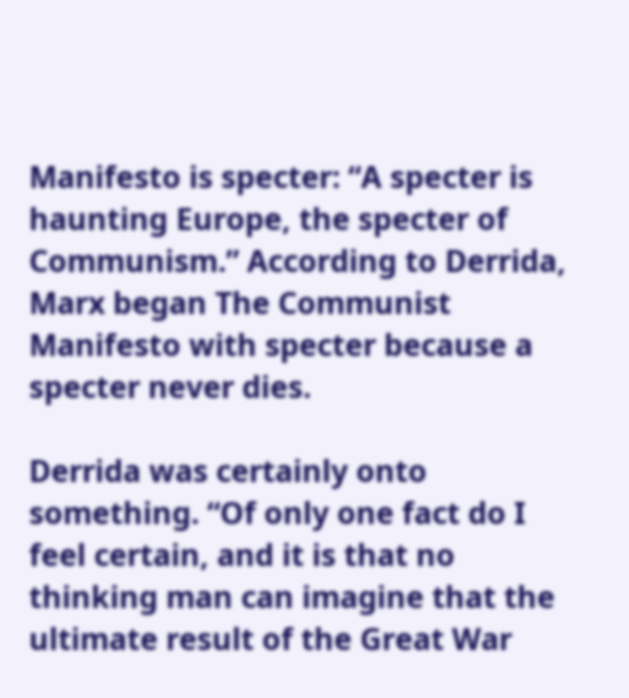Manifesto is specter: “A specter is haunting Europe, the specter of Communism.” According to Derrida, Marx began The Communist Manifesto with specter because a specter never dies.

Derrida was certainly onto something. “Of only one fact do I feel certain, and it is that no thinking man can imagine that the ultimate result of the Great War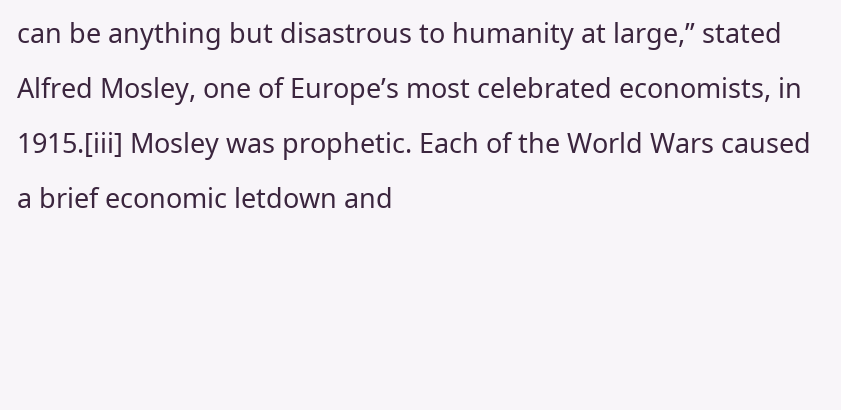can be anything but disastrous to humanity at large,” stated Alfred Mosley, one of Europe’s most celebrated economists, in 1915.[iii] Mosley was prophetic. Each of the World Wars caused a brief economic letdown and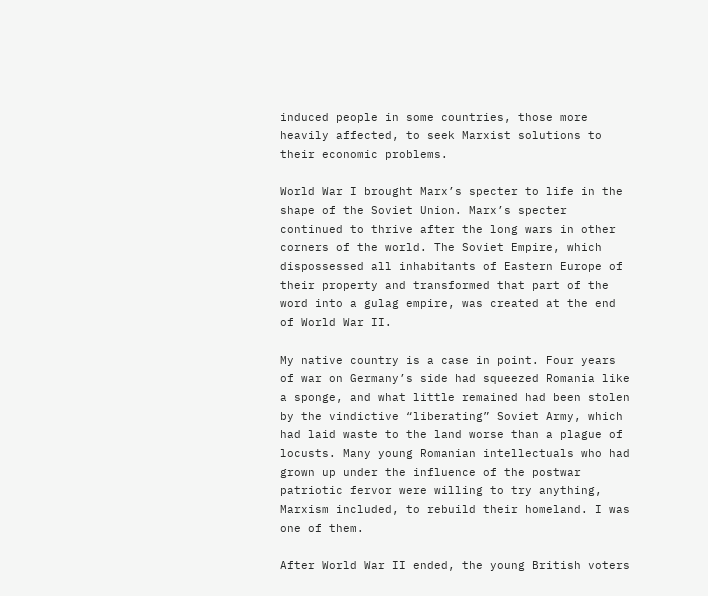induced people in some countries, those more heavily affected, to seek Marxist solutions to their economic problems.

World War I brought Marx’s specter to life in the shape of the Soviet Union. Marx’s specter continued to thrive after the long wars in other corners of the world. The Soviet Empire, which dispossessed all inhabitants of Eastern Europe of their property and transformed that part of the word into a gulag empire, was created at the end of World War II.

My native country is a case in point. Four years of war on Germany’s side had squeezed Romania like a sponge, and what little remained had been stolen by the vindictive “liberating” Soviet Army, which had laid waste to the land worse than a plague of locusts. Many young Romanian intellectuals who had grown up under the influence of the postwar patriotic fervor were willing to try anything, Marxism included, to rebuild their homeland. I was one of them.

After World War II ended, the young British voters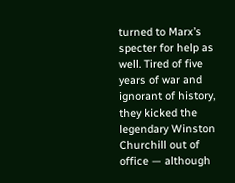turned to Marx’s specter for help as well. Tired of five years of war and ignorant of history, they kicked the legendary Winston Churchill out of office — although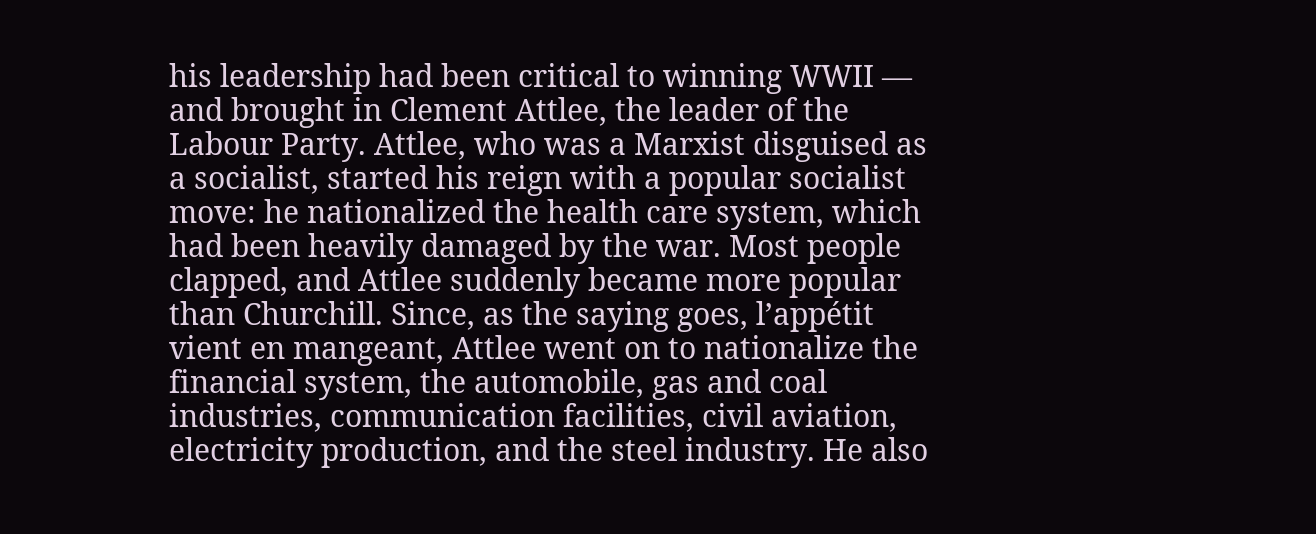his leadership had been critical to winning WWII — and brought in Clement Attlee, the leader of the Labour Party. Attlee, who was a Marxist disguised as a socialist, started his reign with a popular socialist move: he nationalized the health care system, which had been heavily damaged by the war. Most people clapped, and Attlee suddenly became more popular than Churchill. Since, as the saying goes, l’appétit vient en mangeant, Attlee went on to nationalize the financial system, the automobile, gas and coal industries, communication facilities, civil aviation, electricity production, and the steel industry. He also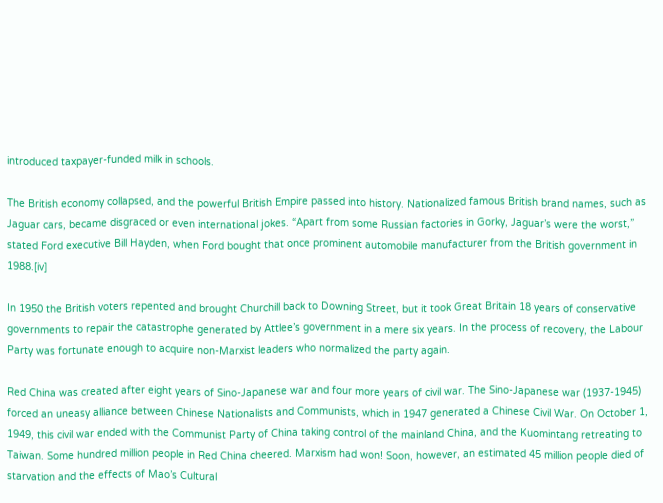introduced taxpayer-funded milk in schools.

The British economy collapsed, and the powerful British Empire passed into history. Nationalized famous British brand names, such as Jaguar cars, became disgraced or even international jokes. “Apart from some Russian factories in Gorky, Jaguar’s were the worst,” stated Ford executive Bill Hayden, when Ford bought that once prominent automobile manufacturer from the British government in 1988.[iv]

In 1950 the British voters repented and brought Churchill back to Downing Street, but it took Great Britain 18 years of conservative governments to repair the catastrophe generated by Attlee’s government in a mere six years. In the process of recovery, the Labour Party was fortunate enough to acquire non-Marxist leaders who normalized the party again.

Red China was created after eight years of Sino-Japanese war and four more years of civil war. The Sino-Japanese war (1937-1945) forced an uneasy alliance between Chinese Nationalists and Communists, which in 1947 generated a Chinese Civil War. On October 1, 1949, this civil war ended with the Communist Party of China taking control of the mainland China, and the Kuomintang retreating to Taiwan. Some hundred million people in Red China cheered. Marxism had won! Soon, however, an estimated 45 million people died of starvation and the effects of Mao’s Cultural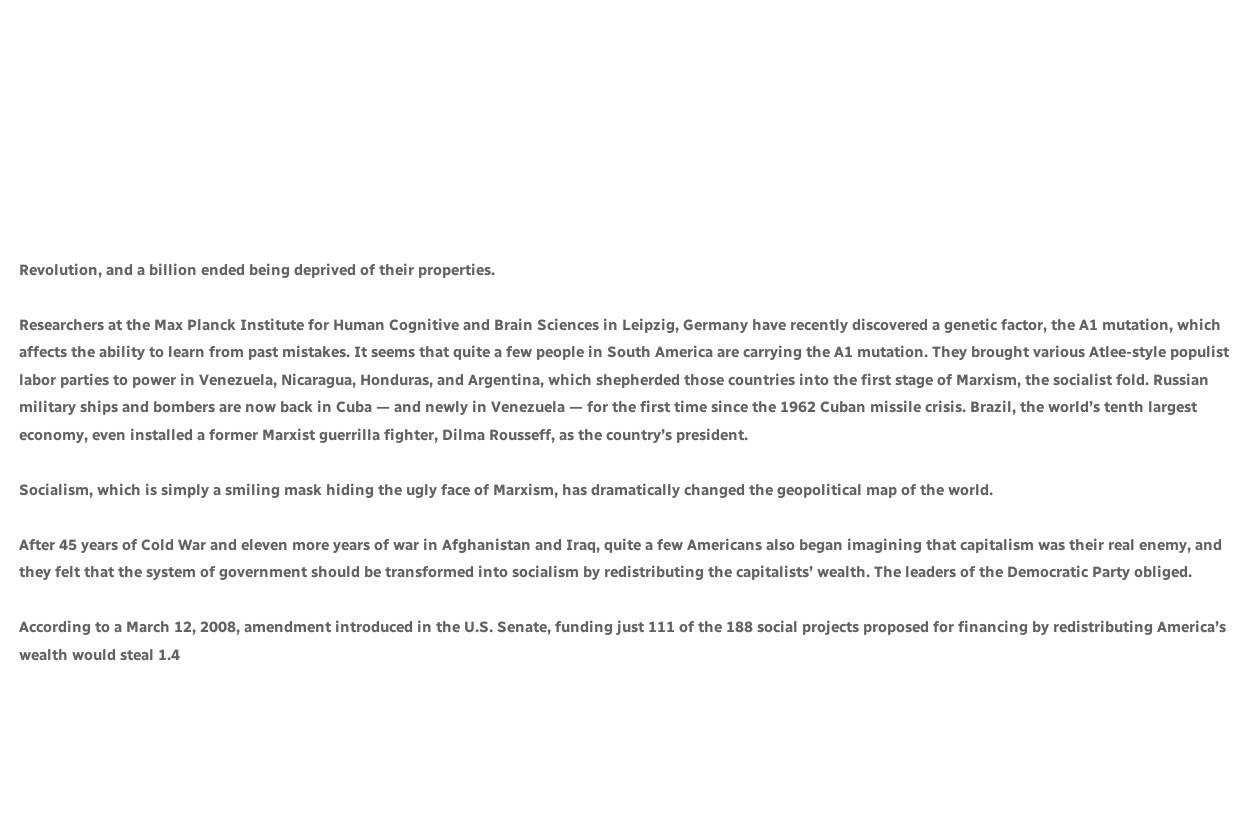Revolution, and a billion ended being deprived of their properties.

Researchers at the Max Planck Institute for Human Cognitive and Brain Sciences in Leipzig, Germany have recently discovered a genetic factor, the A1 mutation, which affects the ability to learn from past mistakes. It seems that quite a few people in South America are carrying the A1 mutation. They brought various Atlee-style populist labor parties to power in Venezuela, Nicaragua, Honduras, and Argentina, which shepherded those countries into the first stage of Marxism, the socialist fold. Russian military ships and bombers are now back in Cuba — and newly in Venezuela — for the first time since the 1962 Cuban missile crisis. Brazil, the world’s tenth largest economy, even installed a former Marxist guerrilla fighter, Dilma Rousseff, as the country’s president.

Socialism, which is simply a smiling mask hiding the ugly face of Marxism, has dramatically changed the geopolitical map of the world.

After 45 years of Cold War and eleven more years of war in Afghanistan and Iraq, quite a few Americans also began imagining that capitalism was their real enemy, and they felt that the system of government should be transformed into socialism by redistributing the capitalists’ wealth. The leaders of the Democratic Party obliged.

According to a March 12, 2008, amendment introduced in the U.S. Senate, funding just 111 of the 188 social projects proposed for financing by redistributing America’s wealth would steal 1.4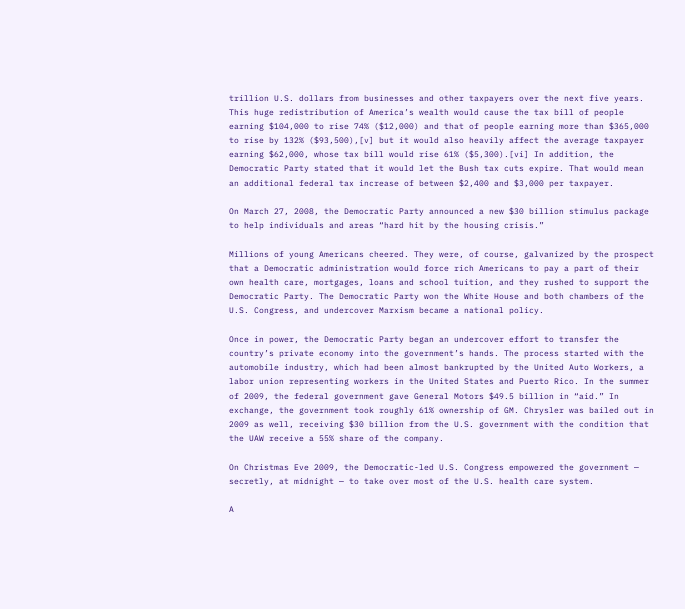trillion U.S. dollars from businesses and other taxpayers over the next five years. This huge redistribution of America’s wealth would cause the tax bill of people earning $104,000 to rise 74% ($12,000) and that of people earning more than $365,000 to rise by 132% ($93,500),[v] but it would also heavily affect the average taxpayer earning $62,000, whose tax bill would rise 61% ($5,300).[vi] In addition, the Democratic Party stated that it would let the Bush tax cuts expire. That would mean an additional federal tax increase of between $2,400 and $3,000 per taxpayer.

On March 27, 2008, the Democratic Party announced a new $30 billion stimulus package to help individuals and areas “hard hit by the housing crisis.”

Millions of young Americans cheered. They were, of course, galvanized by the prospect that a Democratic administration would force rich Americans to pay a part of their own health care, mortgages, loans and school tuition, and they rushed to support the Democratic Party. The Democratic Party won the White House and both chambers of the U.S. Congress, and undercover Marxism became a national policy.

Once in power, the Democratic Party began an undercover effort to transfer the country’s private economy into the government’s hands. The process started with the automobile industry, which had been almost bankrupted by the United Auto Workers, a labor union representing workers in the United States and Puerto Rico. In the summer of 2009, the federal government gave General Motors $49.5 billion in “aid.” In exchange, the government took roughly 61% ownership of GM. Chrysler was bailed out in 2009 as well, receiving $30 billion from the U.S. government with the condition that the UAW receive a 55% share of the company.

On Christmas Eve 2009, the Democratic-led U.S. Congress empowered the government — secretly, at midnight — to take over most of the U.S. health care system.

A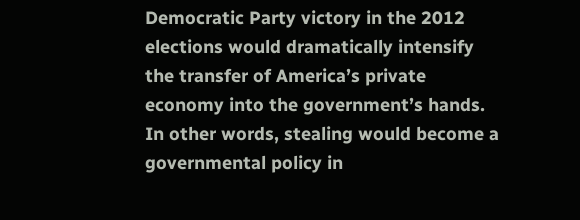Democratic Party victory in the 2012 elections would dramatically intensify the transfer of America’s private economy into the government’s hands. In other words, stealing would become a governmental policy in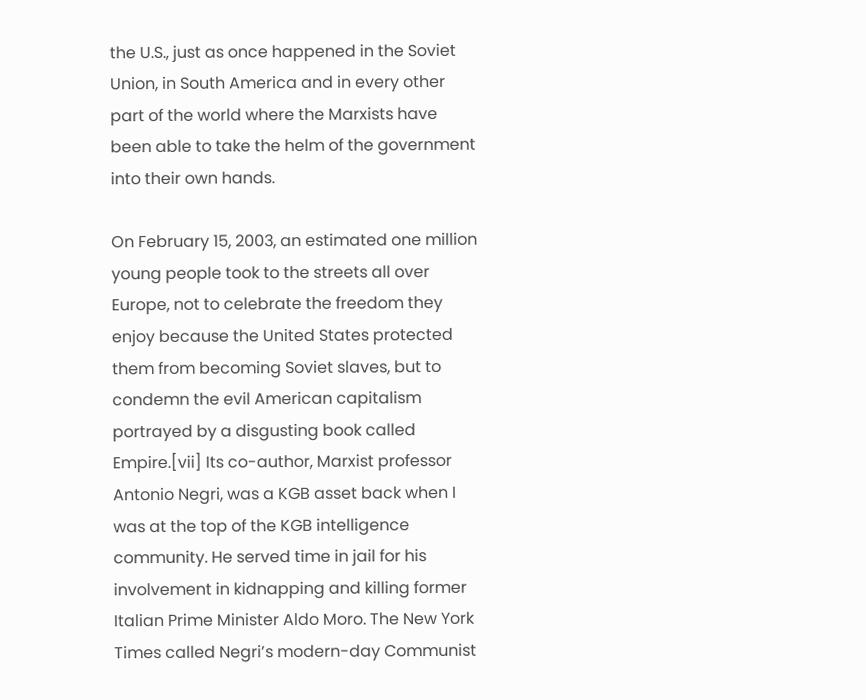the U.S., just as once happened in the Soviet Union, in South America and in every other part of the world where the Marxists have been able to take the helm of the government into their own hands.

On February 15, 2003, an estimated one million young people took to the streets all over Europe, not to celebrate the freedom they enjoy because the United States protected them from becoming Soviet slaves, but to condemn the evil American capitalism portrayed by a disgusting book called Empire.[vii] Its co-author, Marxist professor Antonio Negri, was a KGB asset back when I was at the top of the KGB intelligence community. He served time in jail for his involvement in kidnapping and killing former Italian Prime Minister Aldo Moro. The New York Times called Negri’s modern-day Communist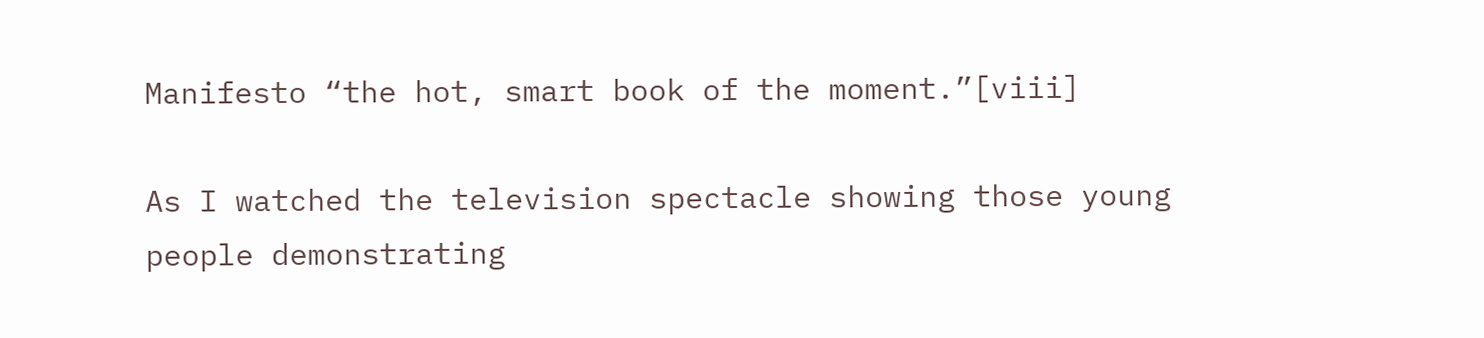Manifesto “the hot, smart book of the moment.”[viii]

As I watched the television spectacle showing those young people demonstrating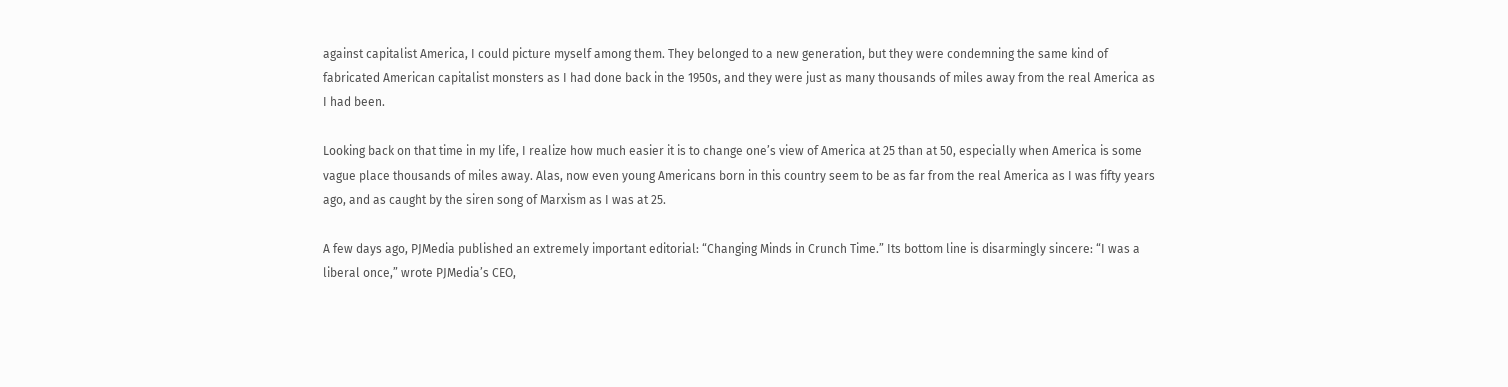against capitalist America, I could picture myself among them. They belonged to a new generation, but they were condemning the same kind of fabricated American capitalist monsters as I had done back in the 1950s, and they were just as many thousands of miles away from the real America as I had been.

Looking back on that time in my life, I realize how much easier it is to change one’s view of America at 25 than at 50, especially when America is some vague place thousands of miles away. Alas, now even young Americans born in this country seem to be as far from the real America as I was fifty years ago, and as caught by the siren song of Marxism as I was at 25.

A few days ago, PJMedia published an extremely important editorial: “Changing Minds in Crunch Time.” Its bottom line is disarmingly sincere: “I was a liberal once,” wrote PJMedia’s CEO,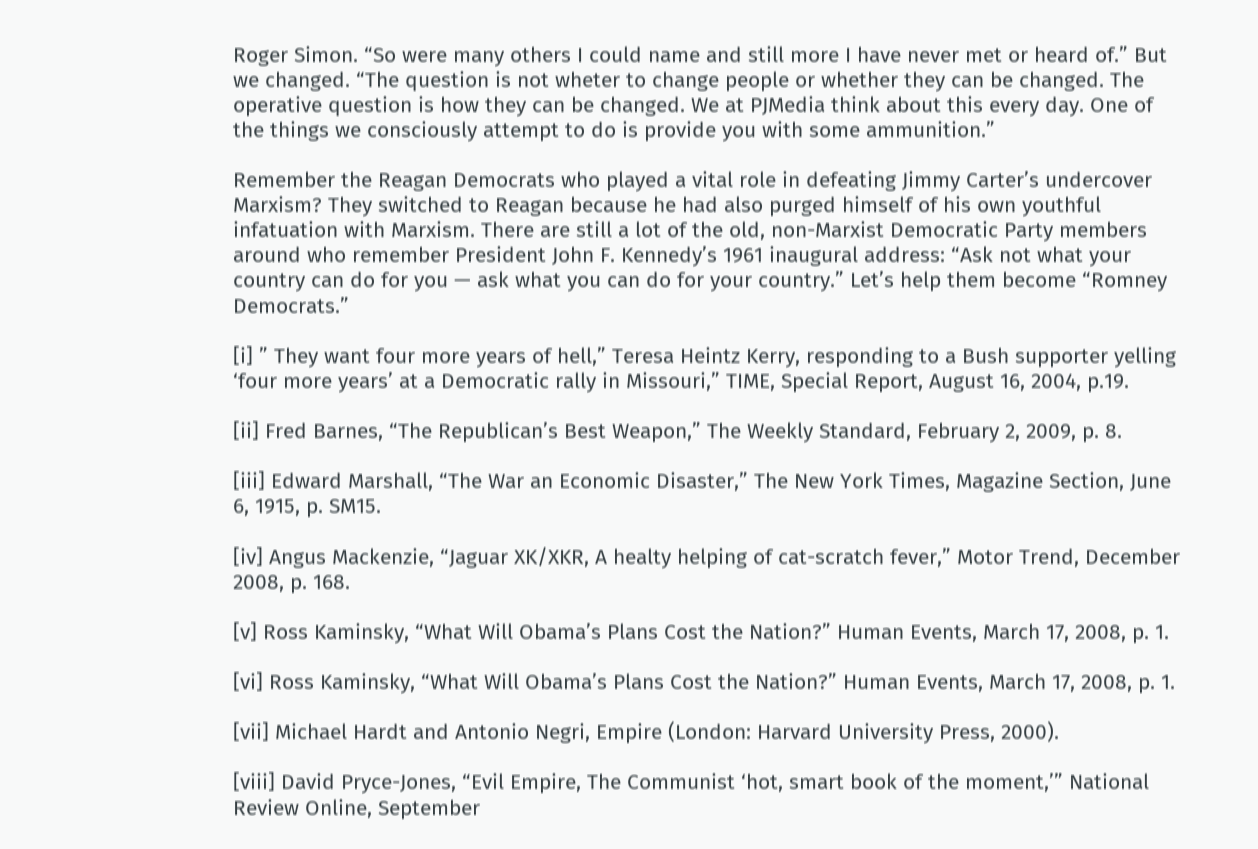Roger Simon. “So were many others I could name and still more I have never met or heard of.” But we changed. “The question is not wheter to change people or whether they can be changed. The operative question is how they can be changed. We at PJMedia think about this every day. One of the things we consciously attempt to do is provide you with some ammunition.”

Remember the Reagan Democrats who played a vital role in defeating Jimmy Carter’s undercover Marxism? They switched to Reagan because he had also purged himself of his own youthful infatuation with Marxism. There are still a lot of the old, non-Marxist Democratic Party members around who remember President John F. Kennedy’s 1961 inaugural address: “Ask not what your country can do for you — ask what you can do for your country.” Let’s help them become “Romney Democrats.”

[i] ” They want four more years of hell,” Teresa Heintz Kerry, responding to a Bush supporter yelling ‘four more years’ at a Democratic rally in Missouri,” TIME, Special Report, August 16, 2004, p.19.

[ii] Fred Barnes, “The Republican’s Best Weapon,” The Weekly Standard, February 2, 2009, p. 8.

[iii] Edward Marshall, “The War an Economic Disaster,” The New York Times, Magazine Section, June 6, 1915, p. SM15.

[iv] Angus Mackenzie, “Jaguar XK/XKR, A healty helping of cat-scratch fever,” Motor Trend, December 2008, p. 168.

[v] Ross Kaminsky, “What Will Obama’s Plans Cost the Nation?” Human Events, March 17, 2008, p. 1.

[vi] Ross Kaminsky, “What Will Obama’s Plans Cost the Nation?” Human Events, March 17, 2008, p. 1.

[vii] Michael Hardt and Antonio Negri, Empire (London: Harvard University Press, 2000).

[viii] David Pryce-Jones, “Evil Empire, The Communist ‘hot, smart book of the moment,’” National Review Online, September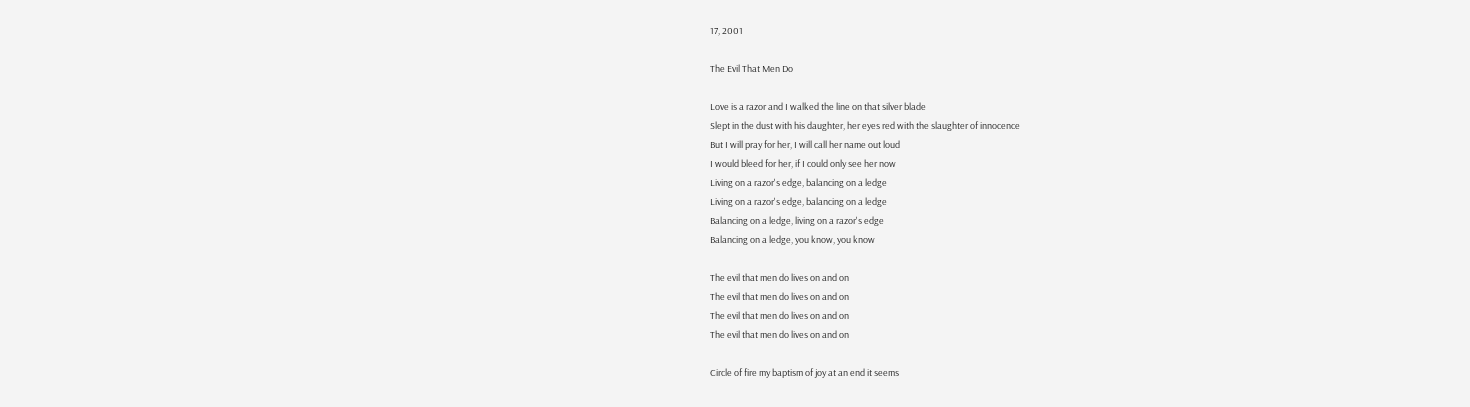17, 2001

The Evil That Men Do

Love is a razor and I walked the line on that silver blade
Slept in the dust with his daughter, her eyes red with the slaughter of innocence
But I will pray for her, I will call her name out loud
I would bleed for her, if I could only see her now
Living on a razor's edge, balancing on a ledge
Living on a razor's edge, balancing on a ledge
Balancing on a ledge, living on a razor's edge
Balancing on a ledge, you know, you know

The evil that men do lives on and on
The evil that men do lives on and on
The evil that men do lives on and on
The evil that men do lives on and on

Circle of fire my baptism of joy at an end it seems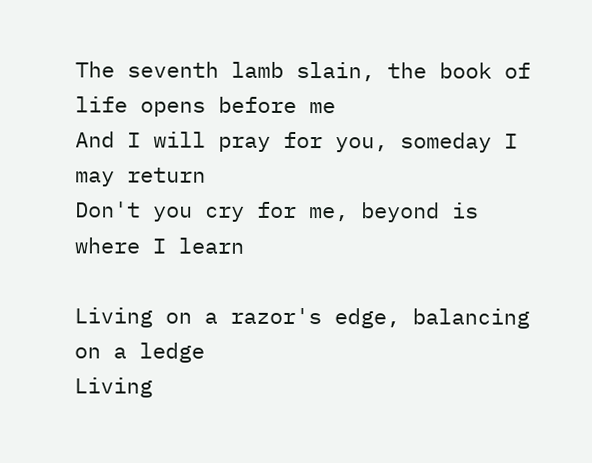The seventh lamb slain, the book of life opens before me
And I will pray for you, someday I may return
Don't you cry for me, beyond is where I learn

Living on a razor's edge, balancing on a ledge
Living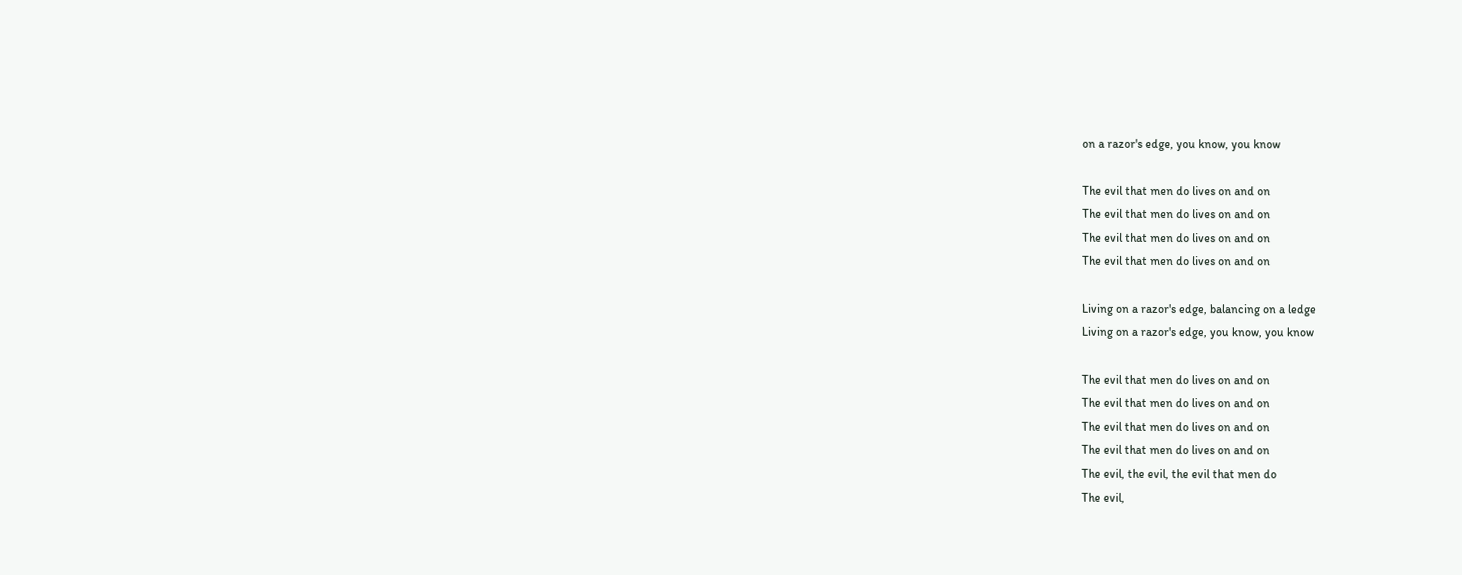on a razor's edge, you know, you know

The evil that men do lives on and on
The evil that men do lives on and on
The evil that men do lives on and on
The evil that men do lives on and on

Living on a razor's edge, balancing on a ledge
Living on a razor's edge, you know, you know

The evil that men do lives on and on
The evil that men do lives on and on
The evil that men do lives on and on
The evil that men do lives on and on
The evil, the evil, the evil that men do
The evil,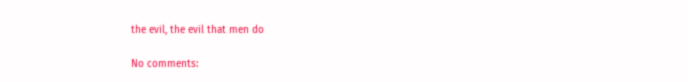the evil, the evil that men do

No comments: